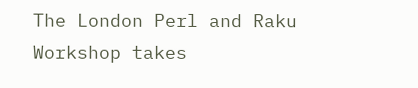The London Perl and Raku Workshop takes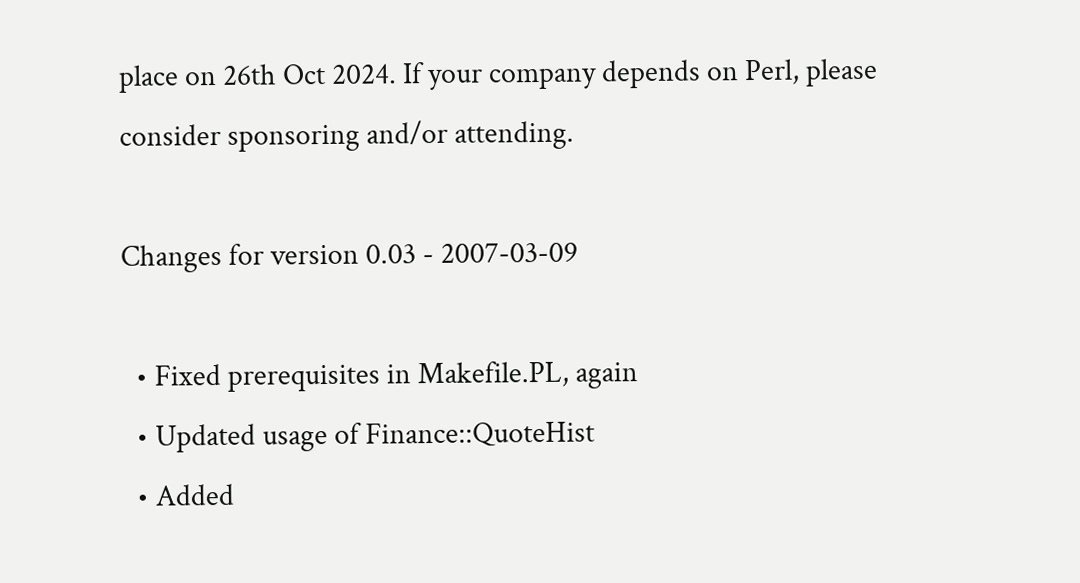place on 26th Oct 2024. If your company depends on Perl, please consider sponsoring and/or attending.

Changes for version 0.03 - 2007-03-09

  • Fixed prerequisites in Makefile.PL, again
  • Updated usage of Finance::QuoteHist
  • Added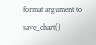format argument to save_chart()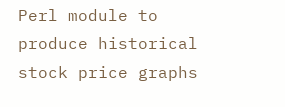Perl module to produce historical stock price graphs